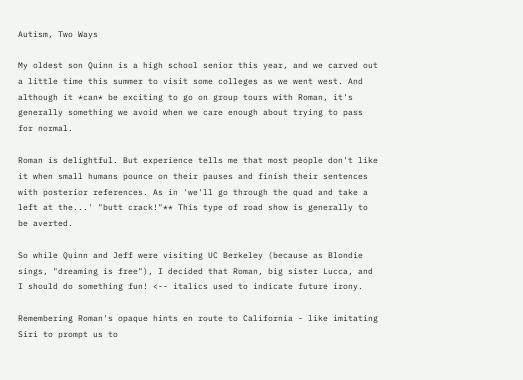Autism, Two Ways

My oldest son Quinn is a high school senior this year, and we carved out a little time this summer to visit some colleges as we went west. And although it *can* be exciting to go on group tours with Roman, it's generally something we avoid when we care enough about trying to pass for normal.

Roman is delightful. But experience tells me that most people don't like it when small humans pounce on their pauses and finish their sentences with posterior references. As in 'we'll go through the quad and take a left at the...' "butt crack!"** This type of road show is generally to be averted.

So while Quinn and Jeff were visiting UC Berkeley (because as Blondie sings, "dreaming is free"), I decided that Roman, big sister Lucca, and I should do something fun! <-- italics used to indicate future irony.

Remembering Roman's opaque hints en route to California - like imitating Siri to prompt us to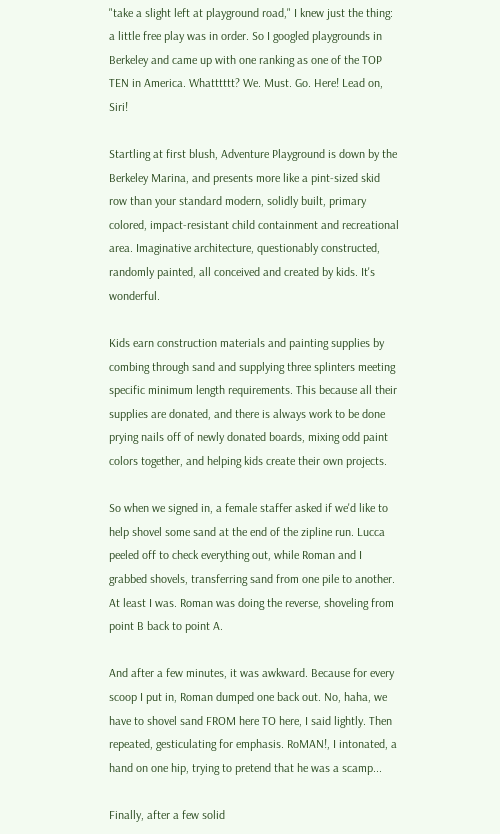"take a slight left at playground road," I knew just the thing: a little free play was in order. So I googled playgrounds in Berkeley and came up with one ranking as one of the TOP TEN in America. Whatttttt? We. Must. Go. Here! Lead on, Siri!

Startling at first blush, Adventure Playground is down by the Berkeley Marina, and presents more like a pint-sized skid row than your standard modern, solidly built, primary colored, impact-resistant child containment and recreational area. Imaginative architecture, questionably constructed, randomly painted, all conceived and created by kids. It's wonderful.

Kids earn construction materials and painting supplies by combing through sand and supplying three splinters meeting specific minimum length requirements. This because all their supplies are donated, and there is always work to be done prying nails off of newly donated boards, mixing odd paint colors together, and helping kids create their own projects.

So when we signed in, a female staffer asked if we'd like to help shovel some sand at the end of the zipline run. Lucca peeled off to check everything out, while Roman and I grabbed shovels, transferring sand from one pile to another. At least I was. Roman was doing the reverse, shoveling from point B back to point A.

And after a few minutes, it was awkward. Because for every scoop I put in, Roman dumped one back out. No, haha, we have to shovel sand FROM here TO here, I said lightly. Then repeated, gesticulating for emphasis. RoMAN!, I intonated, a hand on one hip, trying to pretend that he was a scamp...

Finally, after a few solid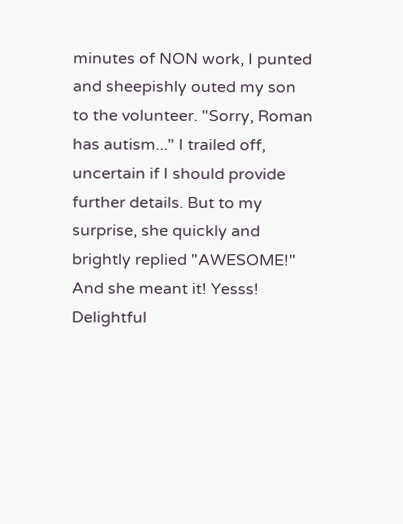minutes of NON work, I punted and sheepishly outed my son to the volunteer. "Sorry, Roman has autism..." I trailed off, uncertain if I should provide further details. But to my surprise, she quickly and brightly replied "AWESOME!" And she meant it! Yesss! Delightful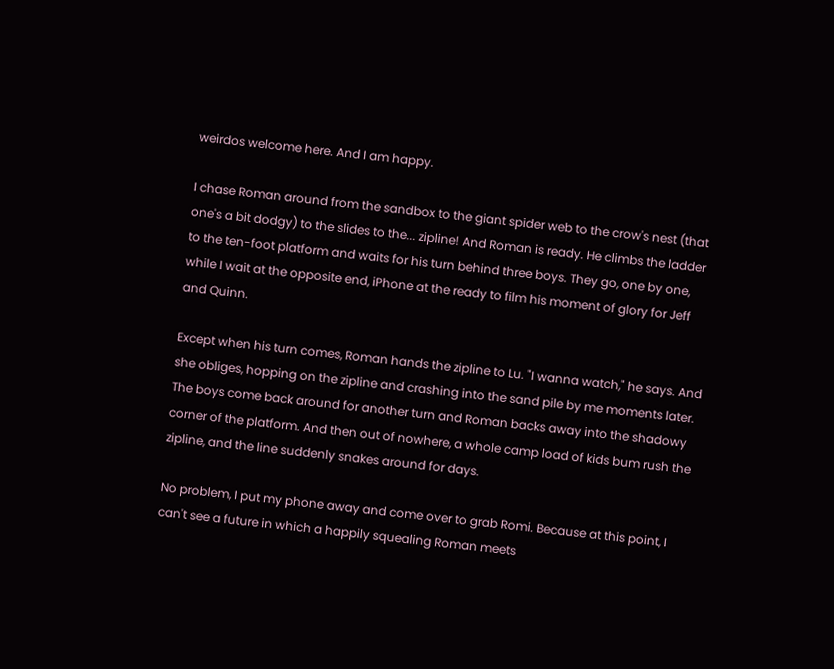weirdos welcome here. And I am happy.

I chase Roman around from the sandbox to the giant spider web to the crow's nest (that one's a bit dodgy) to the slides to the... zipline! And Roman is ready. He climbs the ladder to the ten-foot platform and waits for his turn behind three boys. They go, one by one, while I wait at the opposite end, iPhone at the ready to film his moment of glory for Jeff and Quinn.

Except when his turn comes, Roman hands the zipline to Lu. "I wanna watch," he says. And she obliges, hopping on the zipline and crashing into the sand pile by me moments later. The boys come back around for another turn and Roman backs away into the shadowy corner of the platform. And then out of nowhere, a whole camp load of kids bum rush the zipline, and the line suddenly snakes around for days.

No problem, I put my phone away and come over to grab Romi. Because at this point, I can't see a future in which a happily squealing Roman meets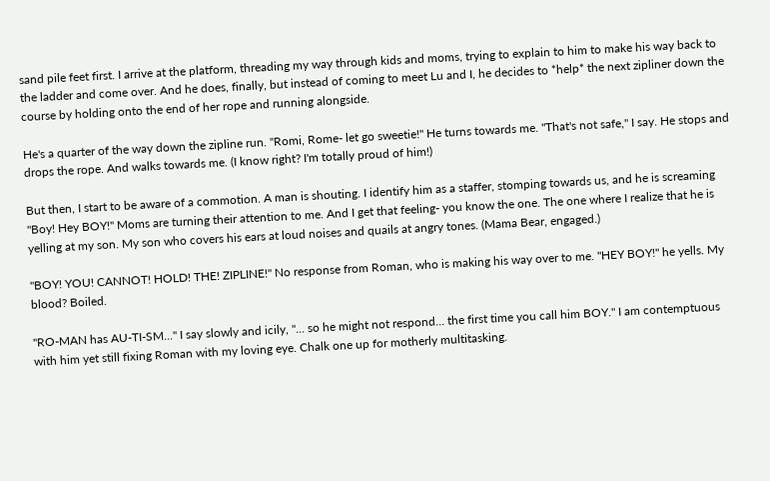sand pile feet first. I arrive at the platform, threading my way through kids and moms, trying to explain to him to make his way back to the ladder and come over. And he does, finally, but instead of coming to meet Lu and I, he decides to *help* the next zipliner down the course by holding onto the end of her rope and running alongside.

He's a quarter of the way down the zipline run. "Romi, Rome- let go sweetie!" He turns towards me. "That's not safe," I say. He stops and drops the rope. And walks towards me. (I know right? I'm totally proud of him!)

But then, I start to be aware of a commotion. A man is shouting. I identify him as a staffer, stomping towards us, and he is screaming "Boy! Hey BOY!" Moms are turning their attention to me. And I get that feeling- you know the one. The one where I realize that he is yelling at my son. My son who covers his ears at loud noises and quails at angry tones. (Mama Bear, engaged.)

"BOY! YOU! CANNOT! HOLD! THE! ZIPLINE!" No response from Roman, who is making his way over to me. "HEY BOY!" he yells. My blood? Boiled.

"RO-MAN has AU-TI-SM..." I say slowly and icily, "... so he might not respond... the first time you call him BOY." I am contemptuous with him yet still fixing Roman with my loving eye. Chalk one up for motherly multitasking.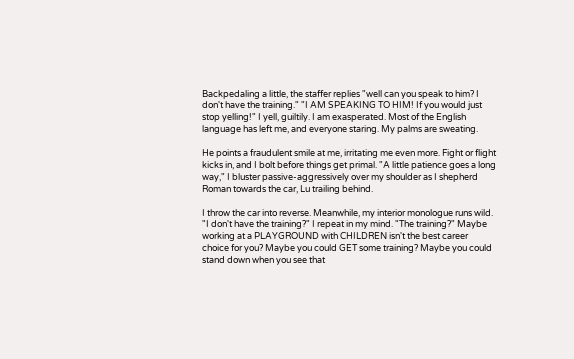Backpedaling a little, the staffer replies "well can you speak to him? I don't have the training." "I AM SPEAKING TO HIM! If you would just stop yelling!" I yell, guiltily. I am exasperated. Most of the English language has left me, and everyone staring. My palms are sweating.

He points a fraudulent smile at me, irritating me even more. Fight or flight kicks in, and I bolt before things get primal. "A little patience goes a long way," I bluster passive-aggressively over my shoulder as I shepherd Roman towards the car, Lu trailing behind.

I throw the car into reverse. Meanwhile, my interior monologue runs wild. "I don't have the training?" I repeat in my mind. "The training?" Maybe working at a PLAYGROUND with CHILDREN isn't the best career choice for you? Maybe you could GET some training? Maybe you could stand down when you see that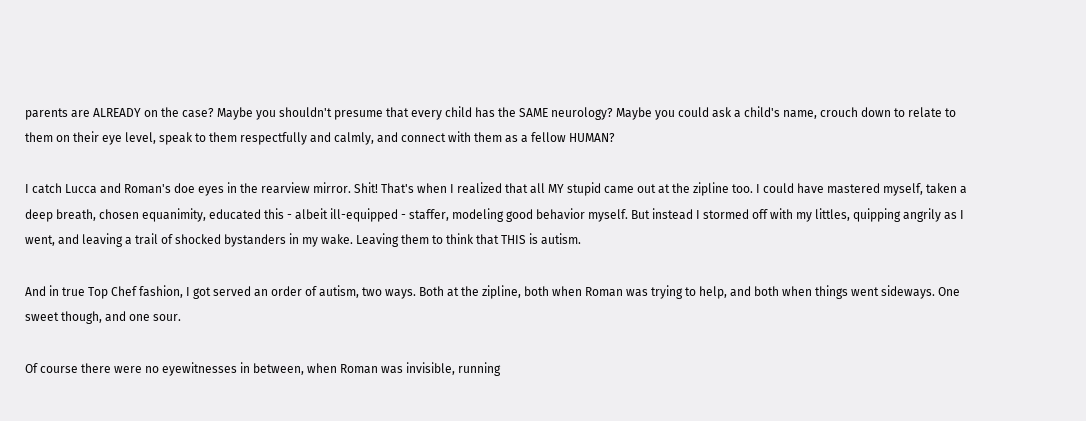parents are ALREADY on the case? Maybe you shouldn't presume that every child has the SAME neurology? Maybe you could ask a child's name, crouch down to relate to them on their eye level, speak to them respectfully and calmly, and connect with them as a fellow HUMAN?

I catch Lucca and Roman's doe eyes in the rearview mirror. Shit! That's when I realized that all MY stupid came out at the zipline too. I could have mastered myself, taken a deep breath, chosen equanimity, educated this - albeit ill-equipped - staffer, modeling good behavior myself. But instead I stormed off with my littles, quipping angrily as I went, and leaving a trail of shocked bystanders in my wake. Leaving them to think that THIS is autism.

And in true Top Chef fashion, I got served an order of autism, two ways. Both at the zipline, both when Roman was trying to help, and both when things went sideways. One sweet though, and one sour.

Of course there were no eyewitnesses in between, when Roman was invisible, running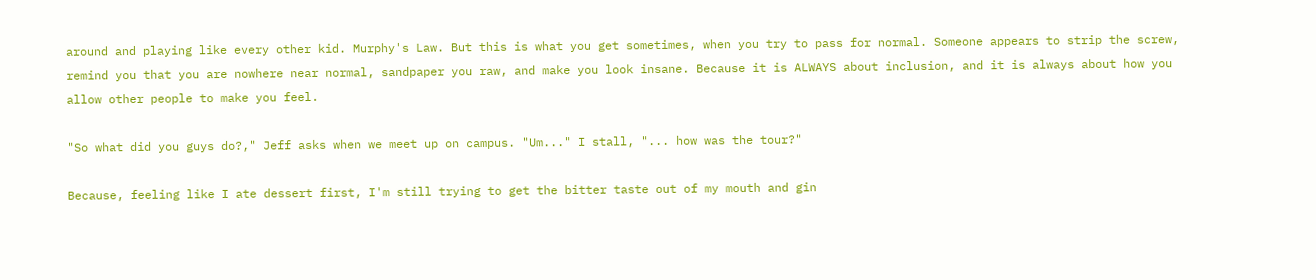around and playing like every other kid. Murphy's Law. But this is what you get sometimes, when you try to pass for normal. Someone appears to strip the screw, remind you that you are nowhere near normal, sandpaper you raw, and make you look insane. Because it is ALWAYS about inclusion, and it is always about how you allow other people to make you feel.

"So what did you guys do?," Jeff asks when we meet up on campus. "Um..." I stall, "... how was the tour?"

Because, feeling like I ate dessert first, I'm still trying to get the bitter taste out of my mouth and gin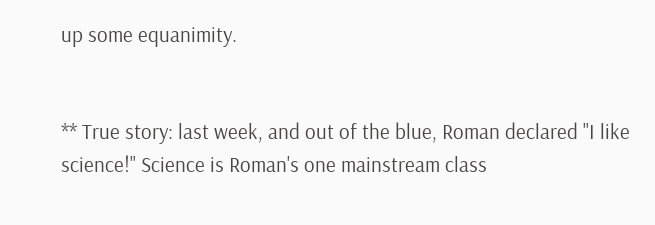up some equanimity.


** True story: last week, and out of the blue, Roman declared "I like science!" Science is Roman's one mainstream class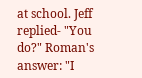at school. Jeff replied- "You do?" Roman's answer: "I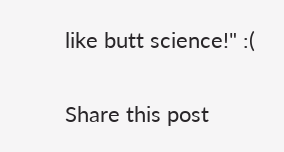like butt science!" :(

Share this post